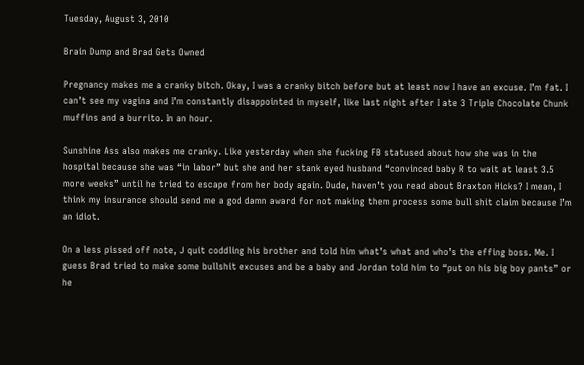Tuesday, August 3, 2010

Brain Dump and Brad Gets Owned

Pregnancy makes me a cranky bitch. Okay, I was a cranky bitch before but at least now I have an excuse. I’m fat. I can’t see my vagina and I’m constantly disappointed in myself, like last night after I ate 3 Triple Chocolate Chunk muffins and a burrito. In an hour.

Sunshine Ass also makes me cranky. Like yesterday when she fucking FB statused about how she was in the hospital because she was “in labor” but she and her stank eyed husband “convinced baby R to wait at least 3.5 more weeks” until he tried to escape from her body again. Dude, haven’t you read about Braxton Hicks? I mean, I think my insurance should send me a god damn award for not making them process some bull shit claim because I’m an idiot.

On a less pissed off note, J quit coddling his brother and told him what’s what and who’s the effing boss. Me. I guess Brad tried to make some bullshit excuses and be a baby and Jordan told him to “put on his big boy pants” or he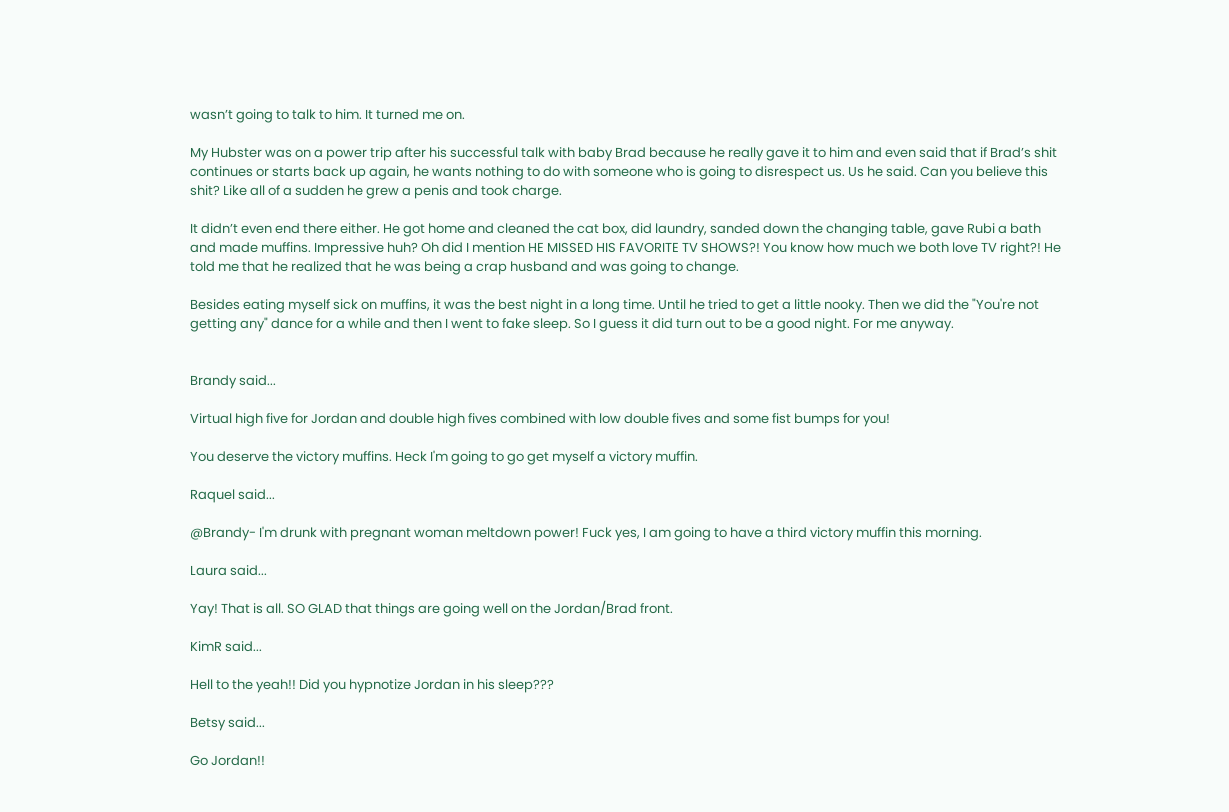wasn’t going to talk to him. It turned me on.

My Hubster was on a power trip after his successful talk with baby Brad because he really gave it to him and even said that if Brad’s shit continues or starts back up again, he wants nothing to do with someone who is going to disrespect us. Us he said. Can you believe this shit? Like all of a sudden he grew a penis and took charge.

It didn’t even end there either. He got home and cleaned the cat box, did laundry, sanded down the changing table, gave Rubi a bath and made muffins. Impressive huh? Oh did I mention HE MISSED HIS FAVORITE TV SHOWS?! You know how much we both love TV right?! He told me that he realized that he was being a crap husband and was going to change.

Besides eating myself sick on muffins, it was the best night in a long time. Until he tried to get a little nooky. Then we did the "You're not getting any" dance for a while and then I went to fake sleep. So I guess it did turn out to be a good night. For me anyway.


Brandy said...

Virtual high five for Jordan and double high fives combined with low double fives and some fist bumps for you!

You deserve the victory muffins. Heck I'm going to go get myself a victory muffin.

Raquel said...

@Brandy- I'm drunk with pregnant woman meltdown power! Fuck yes, I am going to have a third victory muffin this morning.

Laura said...

Yay! That is all. SO GLAD that things are going well on the Jordan/Brad front.

KimR said...

Hell to the yeah!! Did you hypnotize Jordan in his sleep???

Betsy said...

Go Jordan!!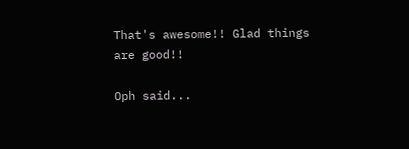That's awesome!! Glad things are good!!

Oph said...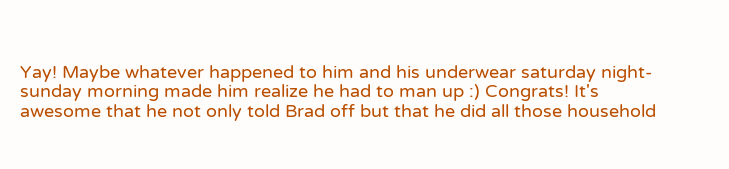Yay! Maybe whatever happened to him and his underwear saturday night-sunday morning made him realize he had to man up :) Congrats! It's awesome that he not only told Brad off but that he did all those household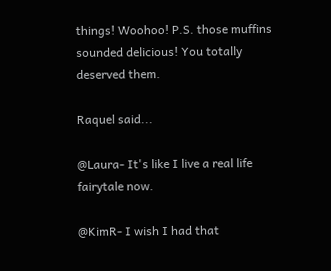things! Woohoo! P.S. those muffins sounded delicious! You totally deserved them.

Raquel said...

@Laura- It's like I live a real life fairytale now.

@KimR- I wish I had that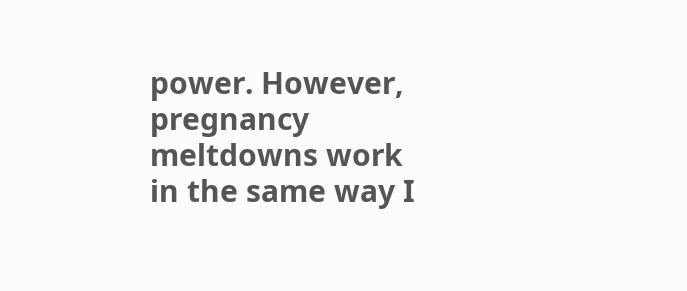power. However, pregnancy meltdowns work in the same way I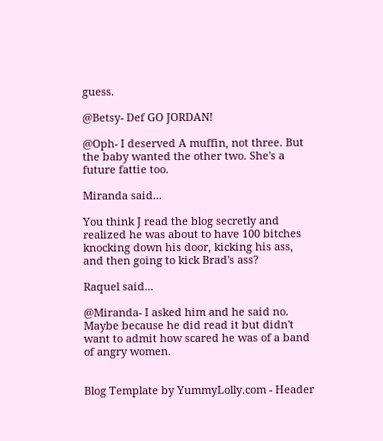guess.

@Betsy- Def GO JORDAN!

@Oph- I deserved A muffin, not three. But the baby wanted the other two. She's a future fattie too.

Miranda said...

You think J read the blog secretly and realized he was about to have 100 bitches knocking down his door, kicking his ass, and then going to kick Brad's ass?

Raquel said...

@Miranda- I asked him and he said no. Maybe because he did read it but didn't want to admit how scared he was of a band of angry women.


Blog Template by YummyLolly.com - Header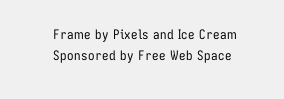Frame by Pixels and Ice Cream
Sponsored by Free Web Space